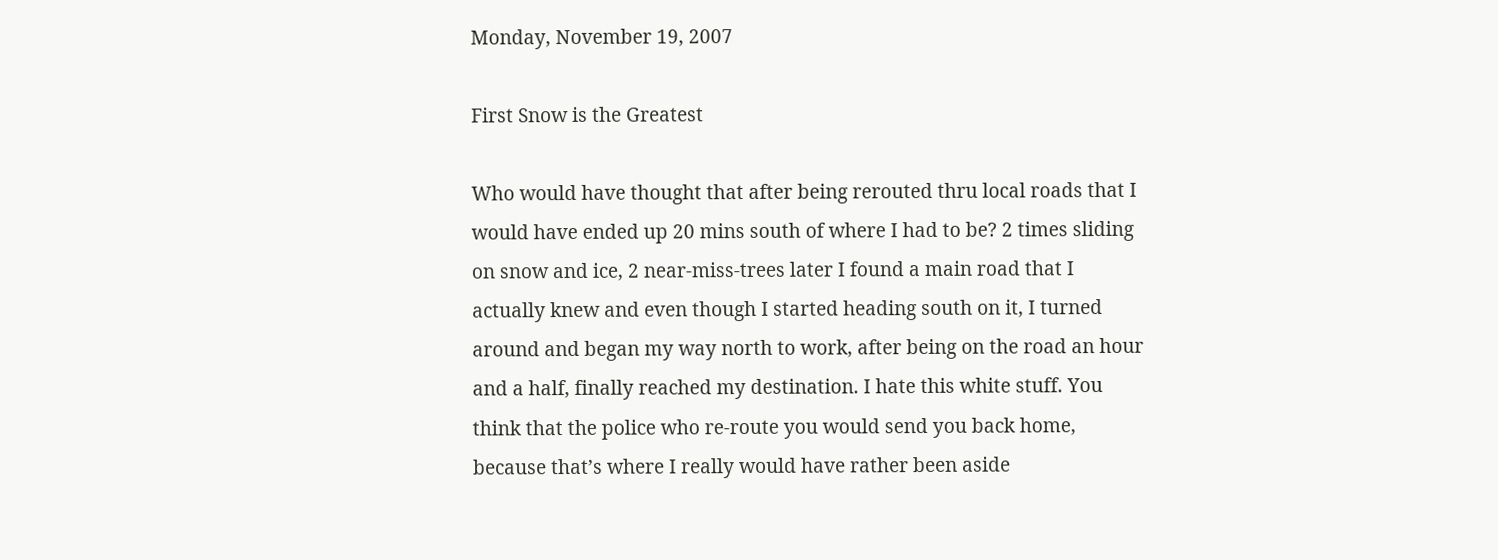Monday, November 19, 2007

First Snow is the Greatest

Who would have thought that after being rerouted thru local roads that I would have ended up 20 mins south of where I had to be? 2 times sliding on snow and ice, 2 near-miss-trees later I found a main road that I actually knew and even though I started heading south on it, I turned around and began my way north to work, after being on the road an hour and a half, finally reached my destination. I hate this white stuff. You think that the police who re-route you would send you back home, because that’s where I really would have rather been aside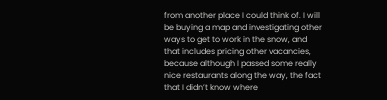from another place I could think of. I will be buying a map and investigating other ways to get to work in the snow, and that includes pricing other vacancies, because although I passed some really nice restaurants along the way, the fact that I didn’t know where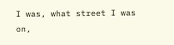I was, what street I was on,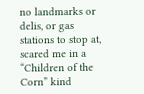no landmarks or delis, or gas stations to stop at, scared me in a “Children of the Corn” kind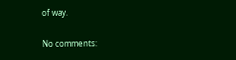of way.

No comments: